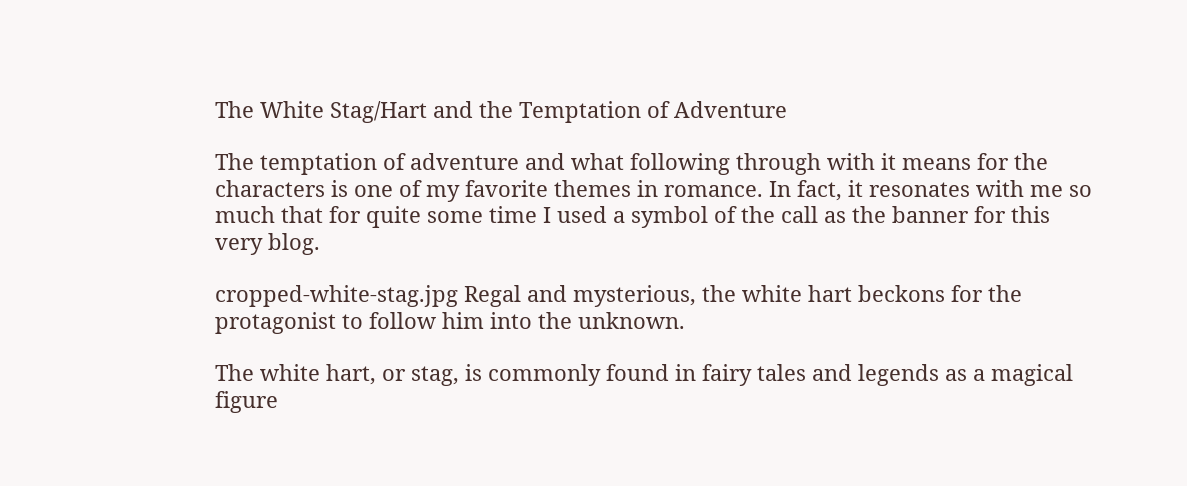The White Stag/Hart and the Temptation of Adventure

The temptation of adventure and what following through with it means for the characters is one of my favorite themes in romance. In fact, it resonates with me so much that for quite some time I used a symbol of the call as the banner for this very blog.

cropped-white-stag.jpg Regal and mysterious, the white hart beckons for the protagonist to follow him into the unknown.

The white hart, or stag, is commonly found in fairy tales and legends as a magical figure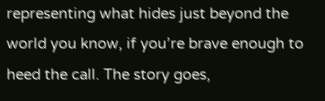representing what hides just beyond the world you know, if you’re brave enough to heed the call. The story goes,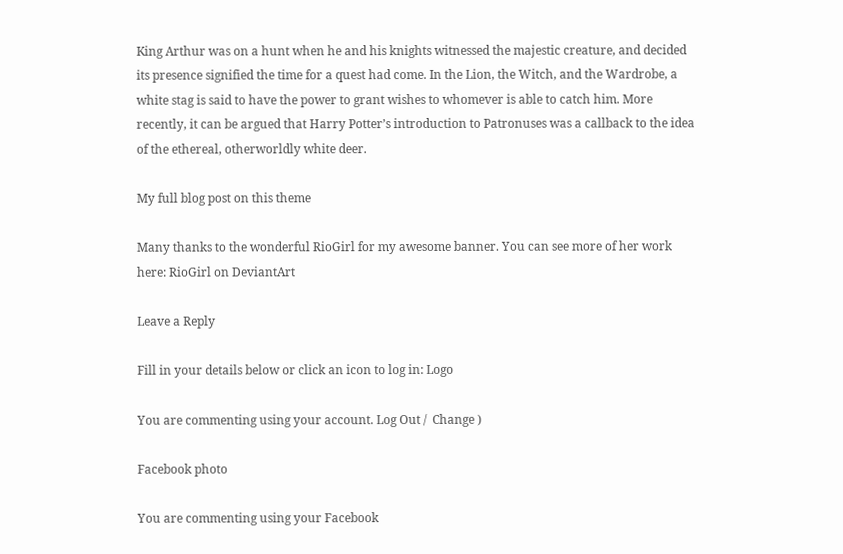King Arthur was on a hunt when he and his knights witnessed the majestic creature, and decided its presence signified the time for a quest had come. In the Lion, the Witch, and the Wardrobe, a white stag is said to have the power to grant wishes to whomever is able to catch him. More recently, it can be argued that Harry Potter’s introduction to Patronuses was a callback to the idea of the ethereal, otherworldly white deer.

My full blog post on this theme

Many thanks to the wonderful RioGirl for my awesome banner. You can see more of her work here: RioGirl on DeviantArt

Leave a Reply

Fill in your details below or click an icon to log in: Logo

You are commenting using your account. Log Out /  Change )

Facebook photo

You are commenting using your Facebook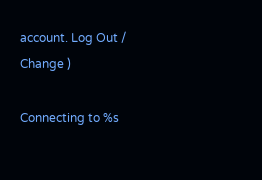account. Log Out /  Change )

Connecting to %s